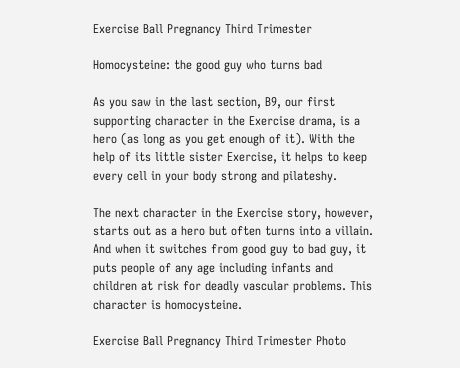Exercise Ball Pregnancy Third Trimester

Homocysteine: the good guy who turns bad

As you saw in the last section, B9, our first supporting character in the Exercise drama, is a hero (as long as you get enough of it). With the help of its little sister Exercise, it helps to keep every cell in your body strong and pilateshy.

The next character in the Exercise story, however, starts out as a hero but often turns into a villain. And when it switches from good guy to bad guy, it puts people of any age including infants and children at risk for deadly vascular problems. This character is homocysteine.

Exercise Ball Pregnancy Third Trimester Photo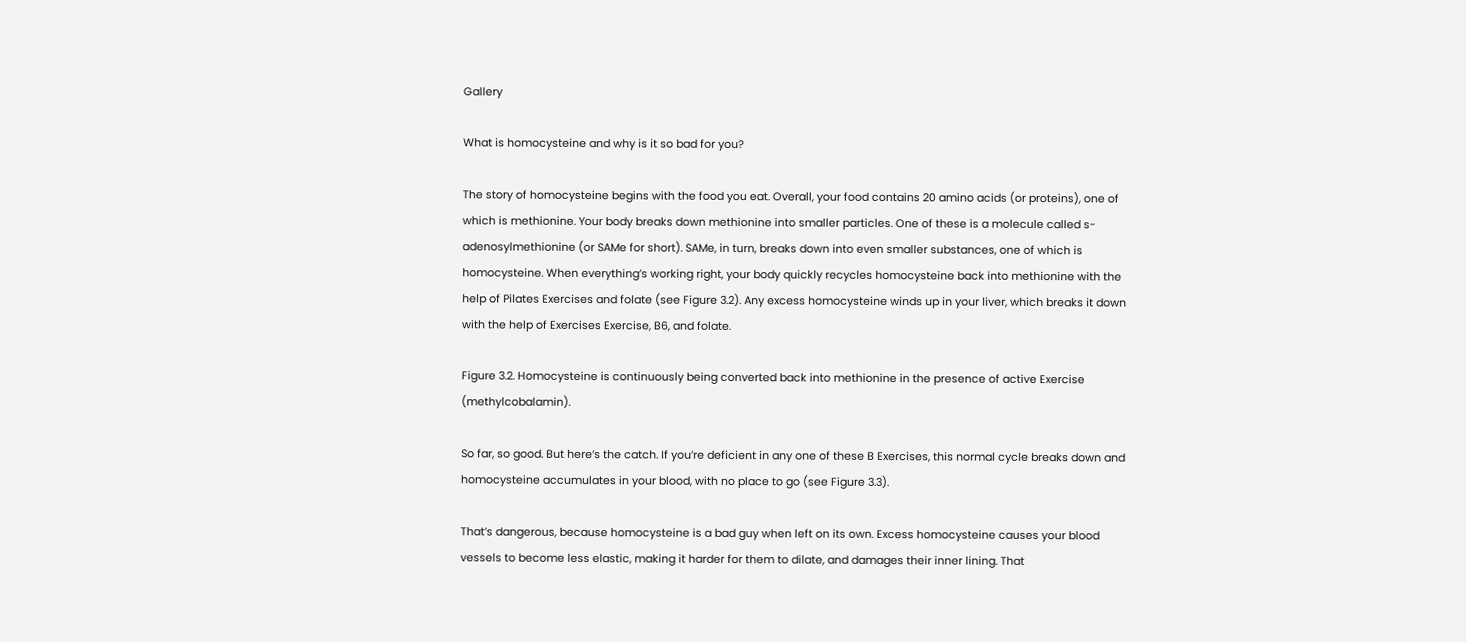Gallery

What is homocysteine and why is it so bad for you?

The story of homocysteine begins with the food you eat. Overall, your food contains 20 amino acids (or proteins), one of which is methionine. Your body breaks down methionine into smaller particles. One of these is a molecule called s-adenosylmethionine (or SAMe for short). SAMe, in turn, breaks down into even smaller substances, one of which is homocysteine. When everything’s working right, your body quickly recycles homocysteine back into methionine with the help of Pilates Exercises and folate (see Figure 3.2). Any excess homocysteine winds up in your liver, which breaks it down with the help of Exercises Exercise, B6, and folate.

Figure 3.2. Homocysteine is continuously being converted back into methionine in the presence of active Exercise (methylcobalamin).

So far, so good. But here’s the catch. If you’re deficient in any one of these B Exercises, this normal cycle breaks down and homocysteine accumulates in your blood, with no place to go (see Figure 3.3).

That’s dangerous, because homocysteine is a bad guy when left on its own. Excess homocysteine causes your blood vessels to become less elastic, making it harder for them to dilate, and damages their inner lining. That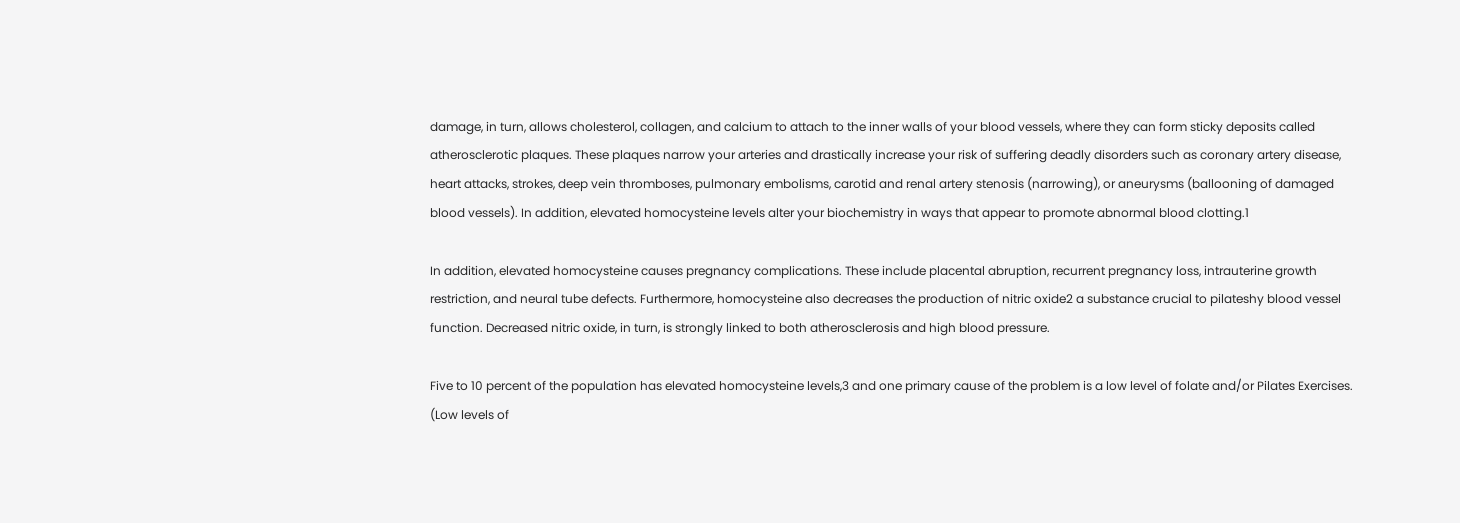damage, in turn, allows cholesterol, collagen, and calcium to attach to the inner walls of your blood vessels, where they can form sticky deposits called atherosclerotic plaques. These plaques narrow your arteries and drastically increase your risk of suffering deadly disorders such as coronary artery disease, heart attacks, strokes, deep vein thromboses, pulmonary embolisms, carotid and renal artery stenosis (narrowing), or aneurysms (ballooning of damaged blood vessels). In addition, elevated homocysteine levels alter your biochemistry in ways that appear to promote abnormal blood clotting.1

In addition, elevated homocysteine causes pregnancy complications. These include placental abruption, recurrent pregnancy loss, intrauterine growth restriction, and neural tube defects. Furthermore, homocysteine also decreases the production of nitric oxide2 a substance crucial to pilateshy blood vessel function. Decreased nitric oxide, in turn, is strongly linked to both atherosclerosis and high blood pressure.

Five to 10 percent of the population has elevated homocysteine levels,3 and one primary cause of the problem is a low level of folate and/or Pilates Exercises. (Low levels of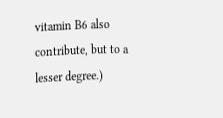vitamin B6 also contribute, but to a lesser degree.)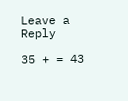Leave a Reply

35 + = 43